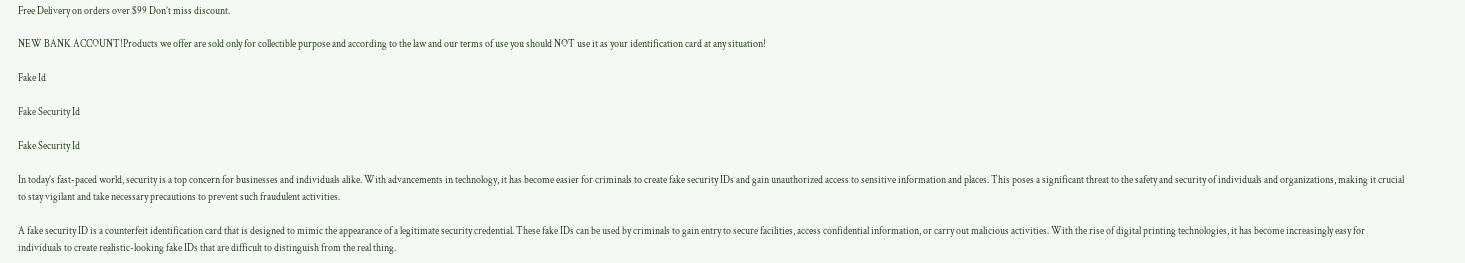Free Delivery on orders over $99 Don’t miss discount.

NEW BANK ACCOUNT!Products we offer are sold only for collectible purpose and according to the law and our terms of use you should NOT use it as your identification card at any situation!

Fake Id

Fake Security Id

Fake Security Id

In today’s fast-paced world, security is a top concern for businesses and individuals alike. With advancements in technology, it has become easier for criminals to create fake security IDs and gain unauthorized access to sensitive information and places. This poses a significant threat to the safety and security of individuals and organizations, making it crucial to stay vigilant and take necessary precautions to prevent such fraudulent activities.

A fake security ID is a counterfeit identification card that is designed to mimic the appearance of a legitimate security credential. These fake IDs can be used by criminals to gain entry to secure facilities, access confidential information, or carry out malicious activities. With the rise of digital printing technologies, it has become increasingly easy for individuals to create realistic-looking fake IDs that are difficult to distinguish from the real thing.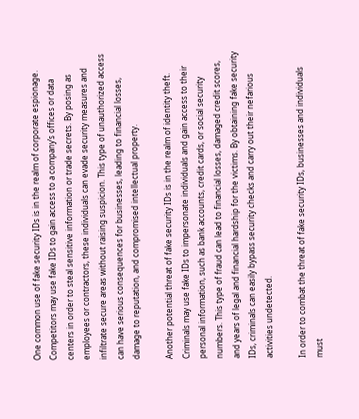One common use of fake security IDs is in the realm of corporate espionage. Competitors may use fake IDs to gain access to a company’s offices or data centers in order to steal sensitive information or trade secrets. By posing as employees or contractors, these individuals can evade security measures and infiltrate secure areas without raising suspicion. This type of unauthorized access can have serious consequences for businesses, leading to financial losses, damage to reputation, and compromised intellectual property.

Another potential threat of fake security IDs is in the realm of identity theft. Criminals may use fake IDs to impersonate individuals and gain access to their personal information, such as bank accounts, credit cards, or social security numbers. This type of fraud can lead to financial losses, damaged credit scores, and years of legal and financial hardship for the victims. By obtaining fake security IDs, criminals can easily bypass security checks and carry out their nefarious activities undetected.

In order to combat the threat of fake security IDs, businesses and individuals must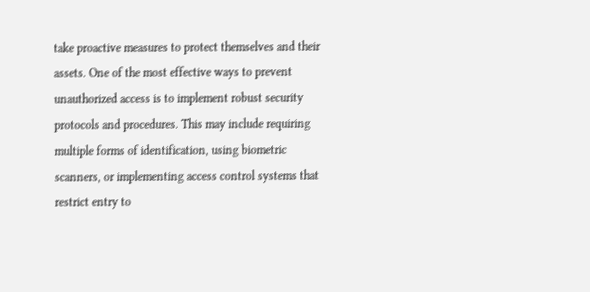take proactive measures to protect themselves and their assets. One of the most effective ways to prevent unauthorized access is to implement robust security protocols and procedures. This may include requiring multiple forms of identification, using biometric scanners, or implementing access control systems that restrict entry to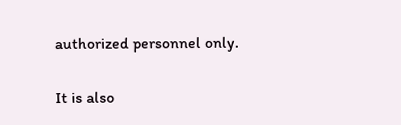authorized personnel only.

It is also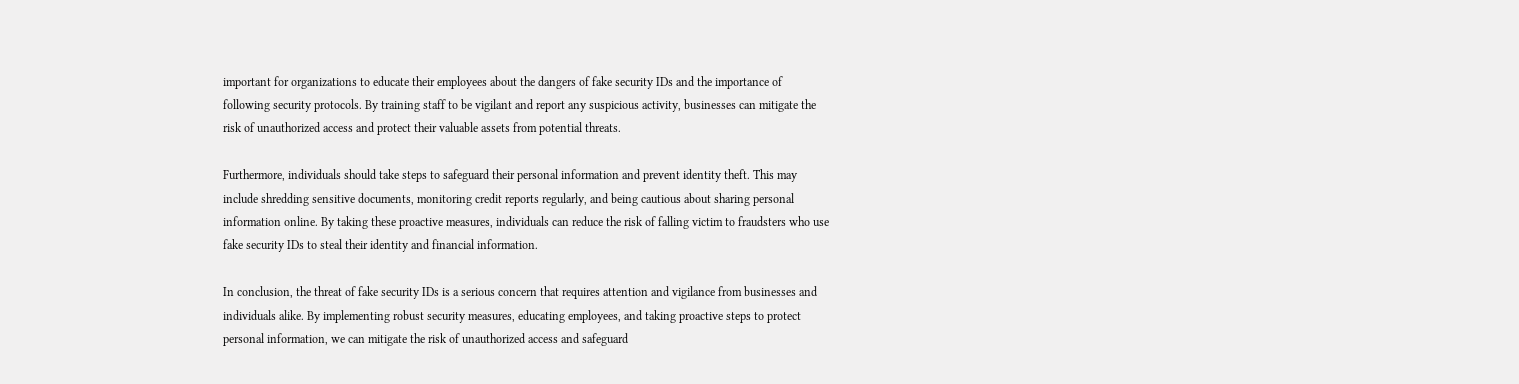important for organizations to educate their employees about the dangers of fake security IDs and the importance of following security protocols. By training staff to be vigilant and report any suspicious activity, businesses can mitigate the risk of unauthorized access and protect their valuable assets from potential threats.

Furthermore, individuals should take steps to safeguard their personal information and prevent identity theft. This may include shredding sensitive documents, monitoring credit reports regularly, and being cautious about sharing personal information online. By taking these proactive measures, individuals can reduce the risk of falling victim to fraudsters who use fake security IDs to steal their identity and financial information.

In conclusion, the threat of fake security IDs is a serious concern that requires attention and vigilance from businesses and individuals alike. By implementing robust security measures, educating employees, and taking proactive steps to protect personal information, we can mitigate the risk of unauthorized access and safeguard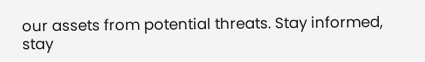our assets from potential threats. Stay informed, stay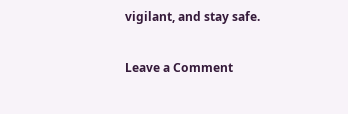vigilant, and stay safe.

Leave a Comment